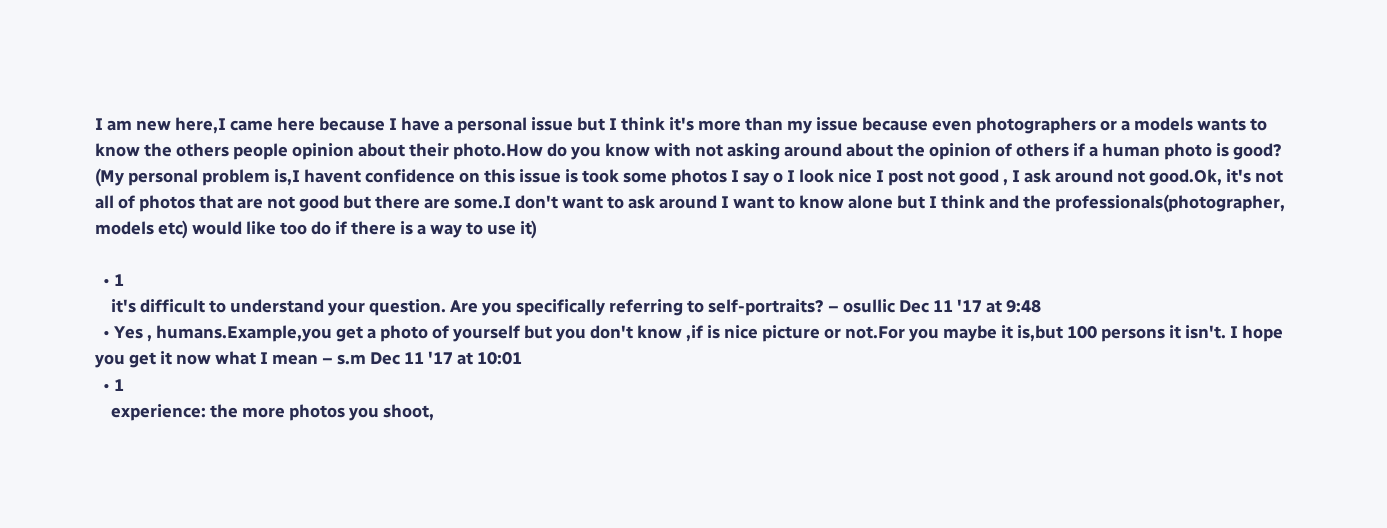I am new here,I came here because I have a personal issue but I think it's more than my issue because even photographers or a models wants to know the others people opinion about their photo.How do you know with not asking around about the opinion of others if a human photo is good? (My personal problem is,I havent confidence on this issue is took some photos I say o I look nice I post not good , I ask around not good.Ok, it's not all of photos that are not good but there are some.I don't want to ask around I want to know alone but I think and the professionals(photographer, models etc) would like too do if there is a way to use it)

  • 1
    it's difficult to understand your question. Are you specifically referring to self-portraits? – osullic Dec 11 '17 at 9:48
  • Yes , humans.Example,you get a photo of yourself but you don't know ,if is nice picture or not.For you maybe it is,but 100 persons it isn't. I hope you get it now what I mean – s.m Dec 11 '17 at 10:01
  • 1
    experience: the more photos you shoot,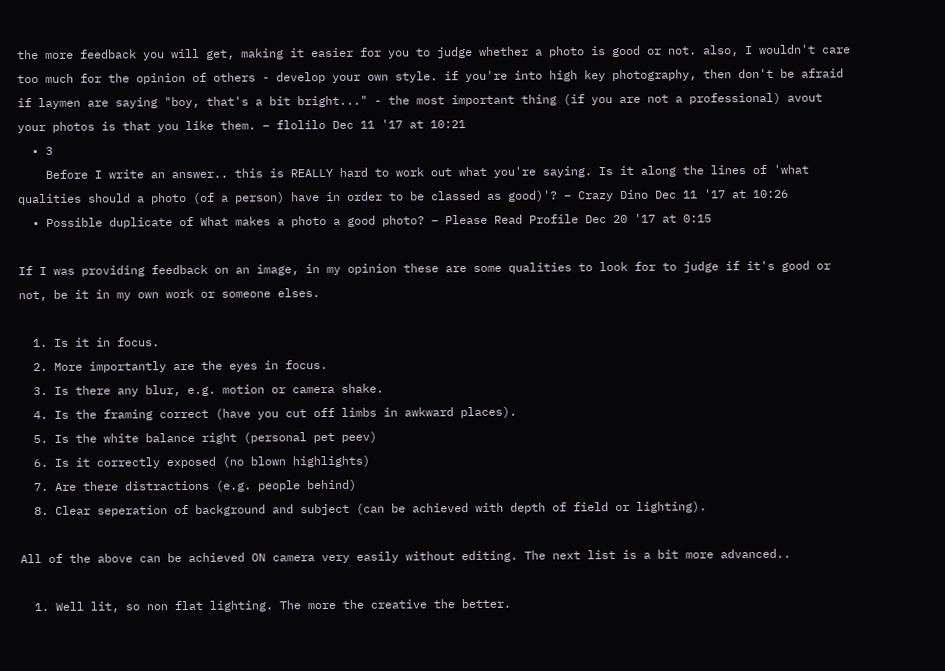the more feedback you will get, making it easier for you to judge whether a photo is good or not. also, I wouldn't care too much for the opinion of others - develop your own style. if you're into high key photography, then don't be afraid if laymen are saying "boy, that's a bit bright..." - the most important thing (if you are not a professional) avout your photos is that you like them. – flolilo Dec 11 '17 at 10:21
  • 3
    Before I write an answer.. this is REALLY hard to work out what you're saying. Is it along the lines of 'what qualities should a photo (of a person) have in order to be classed as good)'? – Crazy Dino Dec 11 '17 at 10:26
  • Possible duplicate of What makes a photo a good photo? – Please Read Profile Dec 20 '17 at 0:15

If I was providing feedback on an image, in my opinion these are some qualities to look for to judge if it's good or not, be it in my own work or someone elses.

  1. Is it in focus.
  2. More importantly are the eyes in focus.
  3. Is there any blur, e.g. motion or camera shake.
  4. Is the framing correct (have you cut off limbs in awkward places).
  5. Is the white balance right (personal pet peev)
  6. Is it correctly exposed (no blown highlights)
  7. Are there distractions (e.g. people behind)
  8. Clear seperation of background and subject (can be achieved with depth of field or lighting).

All of the above can be achieved ON camera very easily without editing. The next list is a bit more advanced..

  1. Well lit, so non flat lighting. The more the creative the better.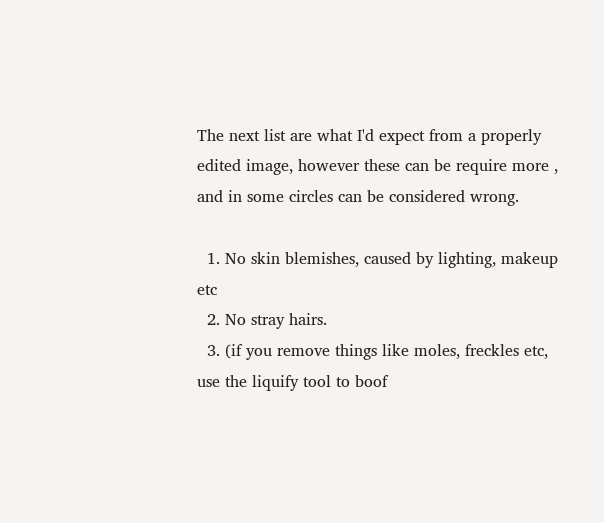The next list are what I'd expect from a properly edited image, however these can be require more , and in some circles can be considered wrong.

  1. No skin blemishes, caused by lighting, makeup etc
  2. No stray hairs.
  3. (if you remove things like moles, freckles etc, use the liquify tool to boof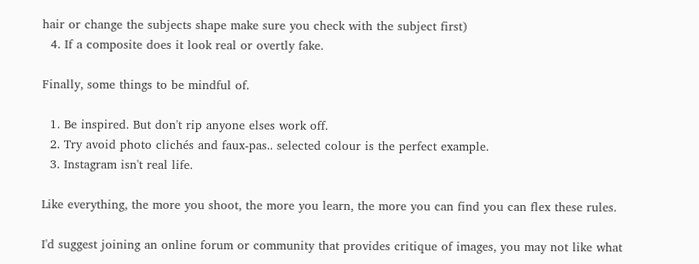hair or change the subjects shape make sure you check with the subject first)
  4. If a composite does it look real or overtly fake.

Finally, some things to be mindful of.

  1. Be inspired. But don't rip anyone elses work off.
  2. Try avoid photo clichés and faux-pas.. selected colour is the perfect example.
  3. Instagram isn't real life.

Like everything, the more you shoot, the more you learn, the more you can find you can flex these rules.

I'd suggest joining an online forum or community that provides critique of images, you may not like what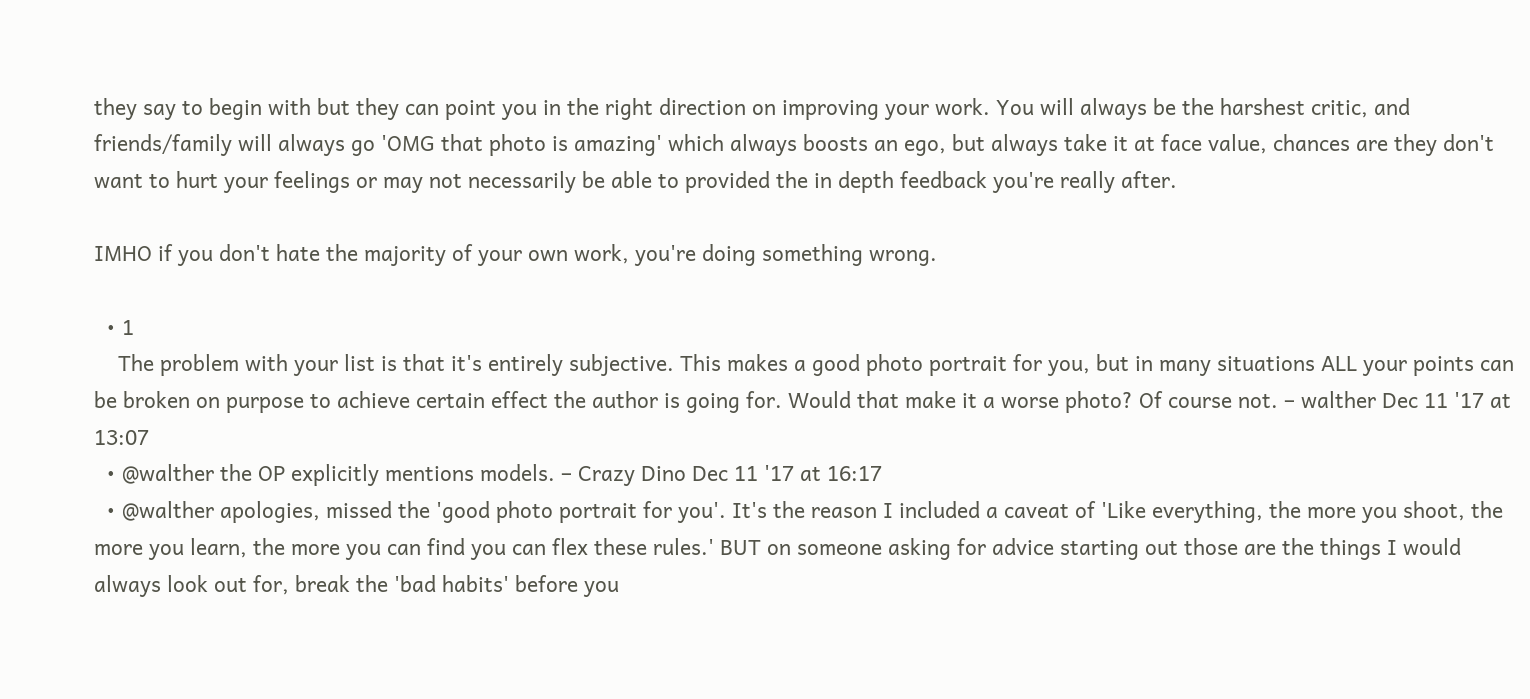they say to begin with but they can point you in the right direction on improving your work. You will always be the harshest critic, and friends/family will always go 'OMG that photo is amazing' which always boosts an ego, but always take it at face value, chances are they don't want to hurt your feelings or may not necessarily be able to provided the in depth feedback you're really after.

IMHO if you don't hate the majority of your own work, you're doing something wrong.

  • 1
    The problem with your list is that it's entirely subjective. This makes a good photo portrait for you, but in many situations ALL your points can be broken on purpose to achieve certain effect the author is going for. Would that make it a worse photo? Of course not. – walther Dec 11 '17 at 13:07
  • @walther the OP explicitly mentions models. – Crazy Dino Dec 11 '17 at 16:17
  • @walther apologies, missed the 'good photo portrait for you'. It's the reason I included a caveat of 'Like everything, the more you shoot, the more you learn, the more you can find you can flex these rules.' BUT on someone asking for advice starting out those are the things I would always look out for, break the 'bad habits' before you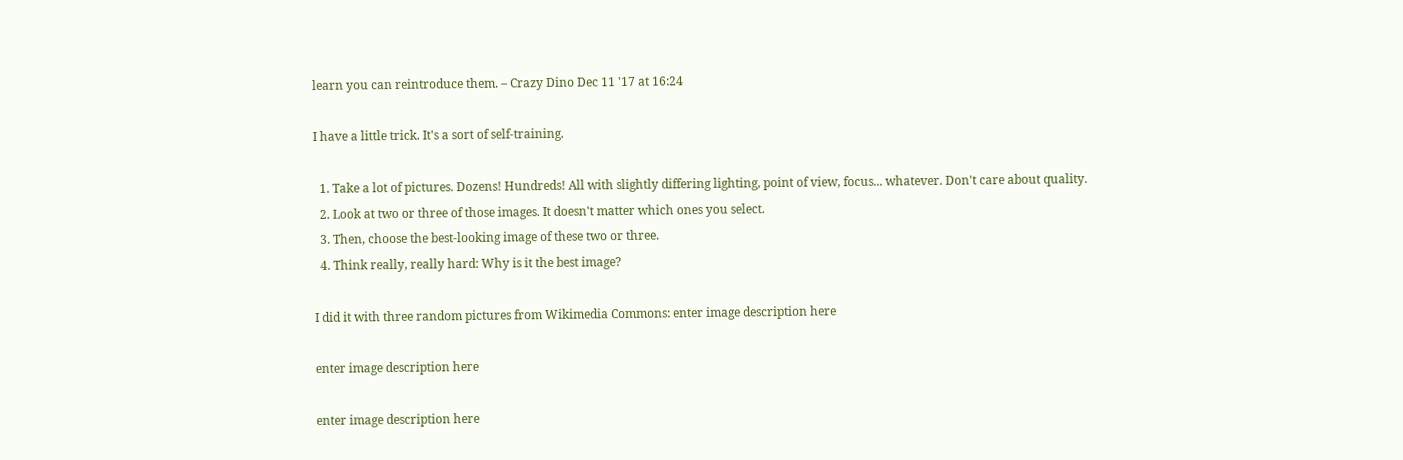learn you can reintroduce them. – Crazy Dino Dec 11 '17 at 16:24

I have a little trick. It's a sort of self-training.

  1. Take a lot of pictures. Dozens! Hundreds! All with slightly differing lighting, point of view, focus... whatever. Don't care about quality.
  2. Look at two or three of those images. It doesn't matter which ones you select.
  3. Then, choose the best-looking image of these two or three.
  4. Think really, really hard: Why is it the best image?

I did it with three random pictures from Wikimedia Commons: enter image description here

enter image description here

enter image description here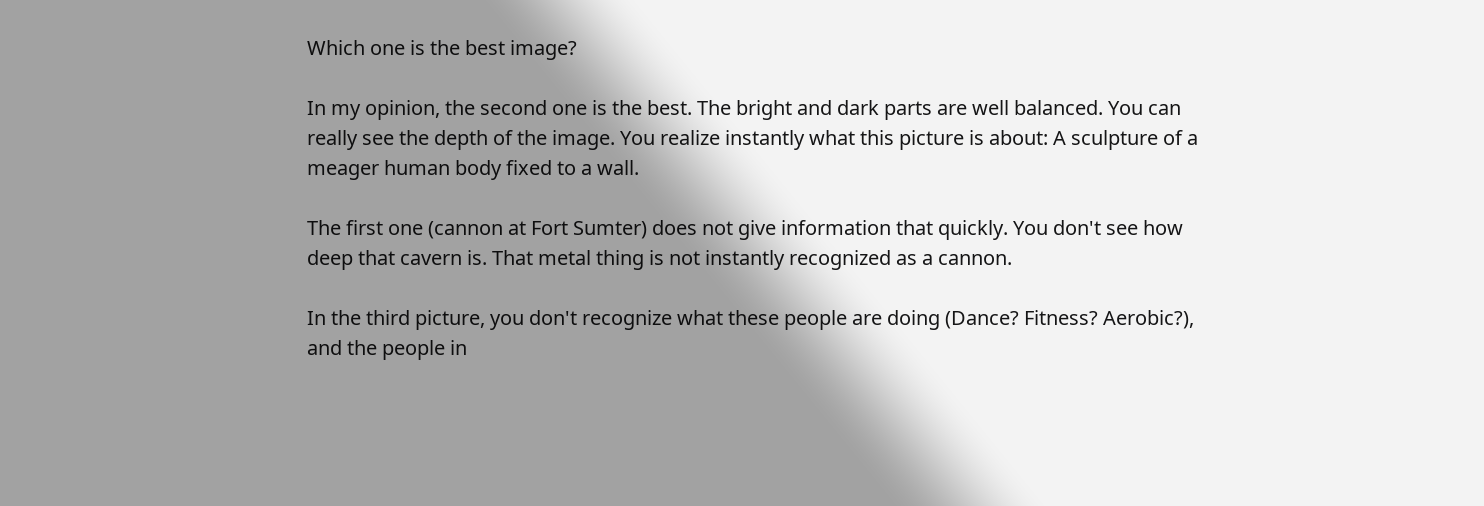Which one is the best image?

In my opinion, the second one is the best. The bright and dark parts are well balanced. You can really see the depth of the image. You realize instantly what this picture is about: A sculpture of a meager human body fixed to a wall.

The first one (cannon at Fort Sumter) does not give information that quickly. You don't see how deep that cavern is. That metal thing is not instantly recognized as a cannon.

In the third picture, you don't recognize what these people are doing (Dance? Fitness? Aerobic?), and the people in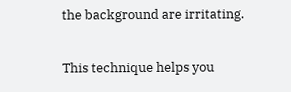the background are irritating.

This technique helps you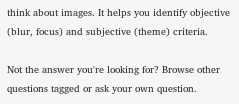think about images. It helps you identify objective (blur, focus) and subjective (theme) criteria.

Not the answer you're looking for? Browse other questions tagged or ask your own question.